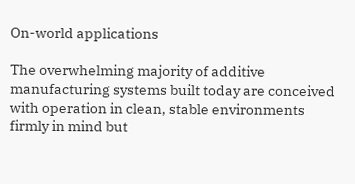On-world applications

The overwhelming majority of additive manufacturing systems built today are conceived with operation in clean, stable environments firmly in mind but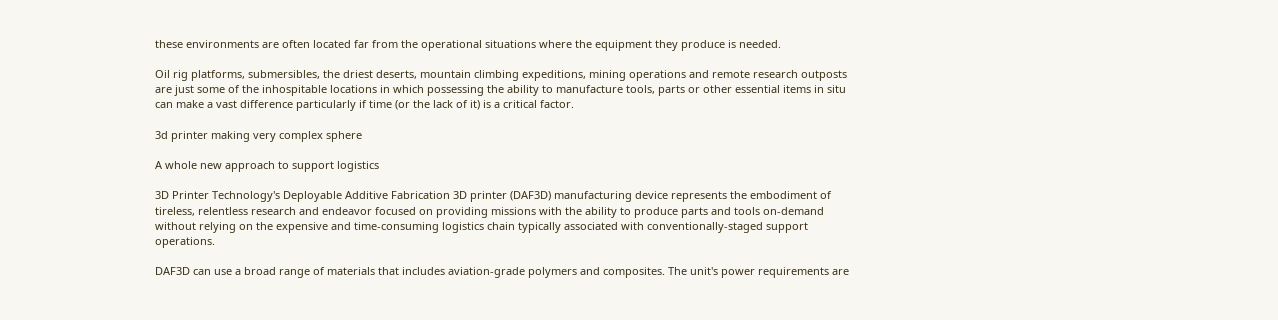these environments are often located far from the operational situations where the equipment they produce is needed.

Oil rig platforms, submersibles, the driest deserts, mountain climbing expeditions, mining operations and remote research outposts are just some of the inhospitable locations in which possessing the ability to manufacture tools, parts or other essential items in situ can make a vast difference particularly if time (or the lack of it) is a critical factor.

3d printer making very complex sphere

A whole new approach to support logistics

3D Printer Technology's Deployable Additive Fabrication 3D printer (DAF3D) manufacturing device represents the embodiment of tireless, relentless research and endeavor focused on providing missions with the ability to produce parts and tools on-demand without relying on the expensive and time-consuming logistics chain typically associated with conventionally-staged support operations.

DAF3D can use a broad range of materials that includes aviation-grade polymers and composites. The unit's power requirements are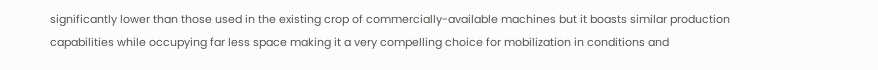significantly lower than those used in the existing crop of commercially-available machines but it boasts similar production capabilities while occupying far less space making it a very compelling choice for mobilization in conditions and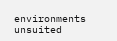environments unsuited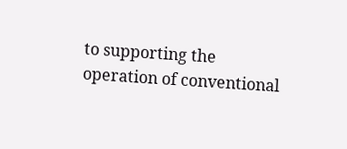to supporting the operation of conventional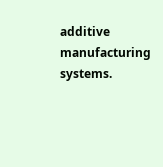additive manufacturing systems.